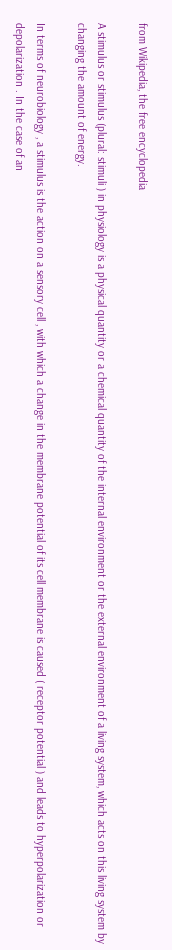from Wikipedia, the free encyclopedia

A stimulus or stimulus (plural: stimuli ) in physiology is a physical quantity or a chemical quantity of the internal environment or the external environment of a living system, which acts on this living system by changing the amount of energy.

In terms of neurobiology , a stimulus is the action on a sensory cell , with which a change in the membrane potential of its cell membrane is caused ( receptor potential ) and leads to hyperpolarization or depolarization . In the case of an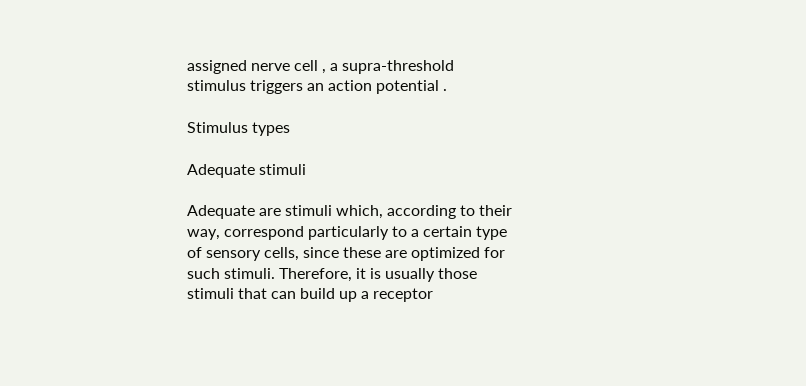assigned nerve cell , a supra-threshold stimulus triggers an action potential .

Stimulus types

Adequate stimuli

Adequate are stimuli which, according to their way, correspond particularly to a certain type of sensory cells, since these are optimized for such stimuli. Therefore, it is usually those stimuli that can build up a receptor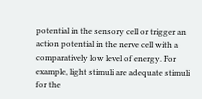potential in the sensory cell or trigger an action potential in the nerve cell with a comparatively low level of energy. For example, light stimuli are adequate stimuli for the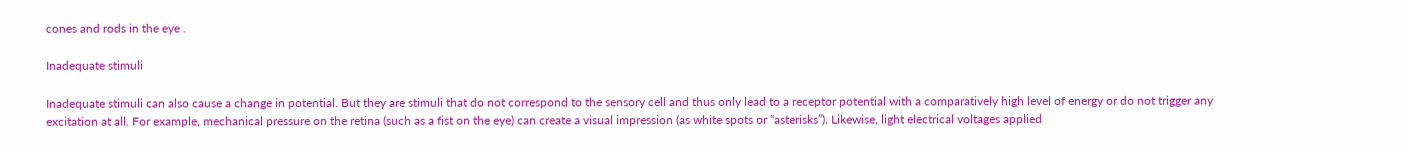cones and rods in the eye .

Inadequate stimuli

Inadequate stimuli can also cause a change in potential. But they are stimuli that do not correspond to the sensory cell and thus only lead to a receptor potential with a comparatively high level of energy or do not trigger any excitation at all. For example, mechanical pressure on the retina (such as a fist on the eye) can create a visual impression (as white spots or “asterisks”). Likewise, light electrical voltages applied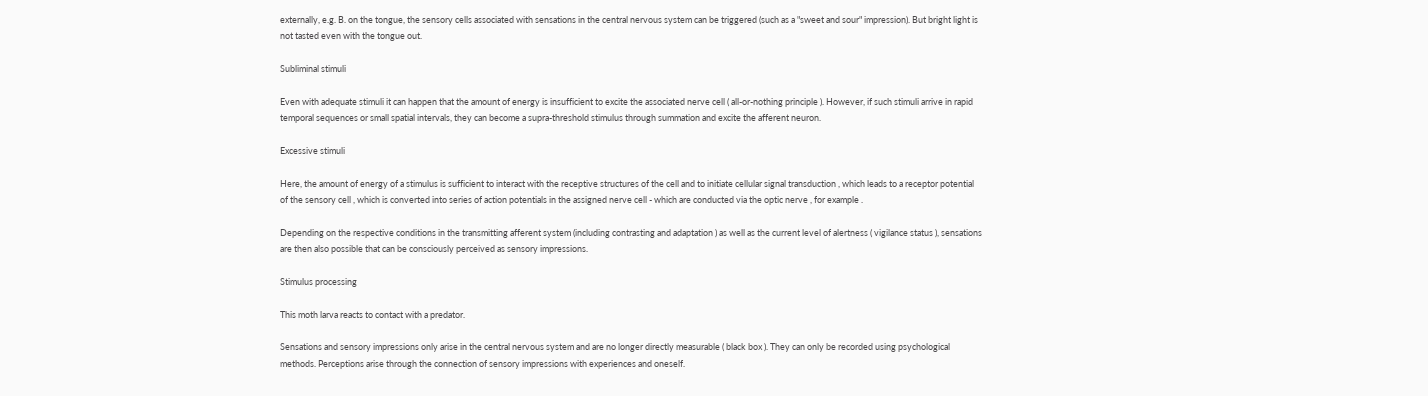externally, e.g. B. on the tongue, the sensory cells associated with sensations in the central nervous system can be triggered (such as a "sweet and sour" impression). But bright light is not tasted even with the tongue out.

Subliminal stimuli

Even with adequate stimuli it can happen that the amount of energy is insufficient to excite the associated nerve cell ( all-or-nothing principle ). However, if such stimuli arrive in rapid temporal sequences or small spatial intervals, they can become a supra-threshold stimulus through summation and excite the afferent neuron.

Excessive stimuli

Here, the amount of energy of a stimulus is sufficient to interact with the receptive structures of the cell and to initiate cellular signal transduction , which leads to a receptor potential of the sensory cell , which is converted into series of action potentials in the assigned nerve cell - which are conducted via the optic nerve , for example .

Depending on the respective conditions in the transmitting afferent system (including contrasting and adaptation ) as well as the current level of alertness ( vigilance status ), sensations are then also possible that can be consciously perceived as sensory impressions.

Stimulus processing

This moth larva reacts to contact with a predator.

Sensations and sensory impressions only arise in the central nervous system and are no longer directly measurable ( black box ). They can only be recorded using psychological methods. Perceptions arise through the connection of sensory impressions with experiences and oneself.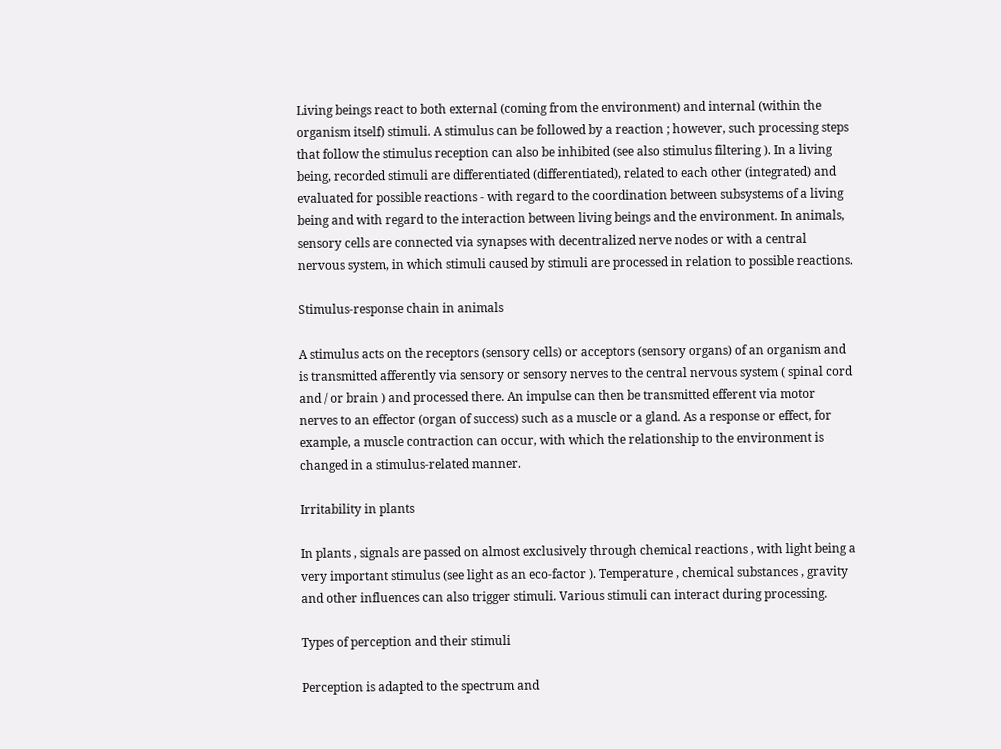Living beings react to both external (coming from the environment) and internal (within the organism itself) stimuli. A stimulus can be followed by a reaction ; however, such processing steps that follow the stimulus reception can also be inhibited (see also stimulus filtering ). In a living being, recorded stimuli are differentiated (differentiated), related to each other (integrated) and evaluated for possible reactions - with regard to the coordination between subsystems of a living being and with regard to the interaction between living beings and the environment. In animals, sensory cells are connected via synapses with decentralized nerve nodes or with a central nervous system, in which stimuli caused by stimuli are processed in relation to possible reactions.

Stimulus-response chain in animals

A stimulus acts on the receptors (sensory cells) or acceptors (sensory organs) of an organism and is transmitted afferently via sensory or sensory nerves to the central nervous system ( spinal cord and / or brain ) and processed there. An impulse can then be transmitted efferent via motor nerves to an effector (organ of success) such as a muscle or a gland. As a response or effect, for example, a muscle contraction can occur, with which the relationship to the environment is changed in a stimulus-related manner.

Irritability in plants

In plants , signals are passed on almost exclusively through chemical reactions , with light being a very important stimulus (see light as an eco-factor ). Temperature , chemical substances , gravity and other influences can also trigger stimuli. Various stimuli can interact during processing.

Types of perception and their stimuli

Perception is adapted to the spectrum and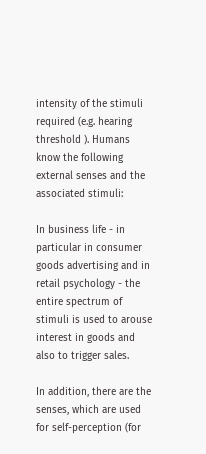intensity of the stimuli required (e.g. hearing threshold ). Humans know the following external senses and the associated stimuli:

In business life - in particular in consumer goods advertising and in retail psychology - the entire spectrum of stimuli is used to arouse interest in goods and also to trigger sales.

In addition, there are the senses, which are used for self-perception (for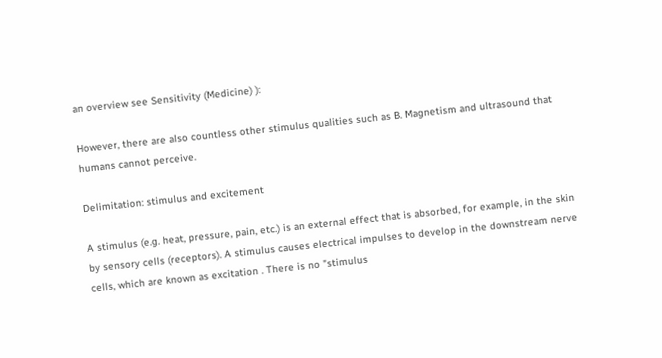an overview see Sensitivity (Medicine) ):

However, there are also countless other stimulus qualities such as B. Magnetism and ultrasound that humans cannot perceive.

Delimitation: stimulus and excitement

A stimulus (e.g. heat, pressure, pain, etc.) is an external effect that is absorbed, for example, in the skin by sensory cells (receptors). A stimulus causes electrical impulses to develop in the downstream nerve cells, which are known as excitation . There is no "stimulus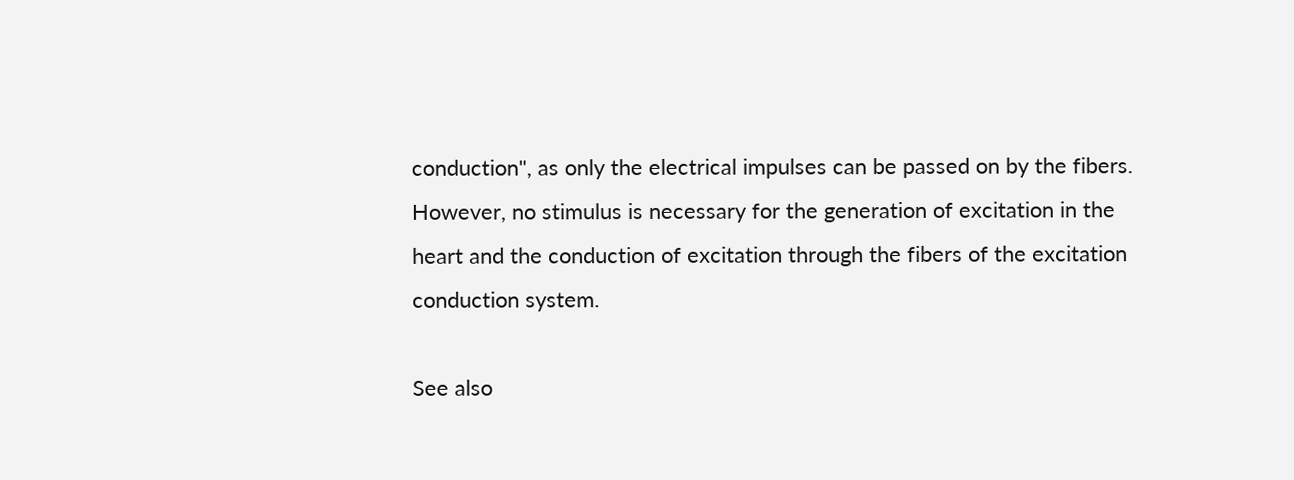conduction", as only the electrical impulses can be passed on by the fibers. However, no stimulus is necessary for the generation of excitation in the heart and the conduction of excitation through the fibers of the excitation conduction system.

See also